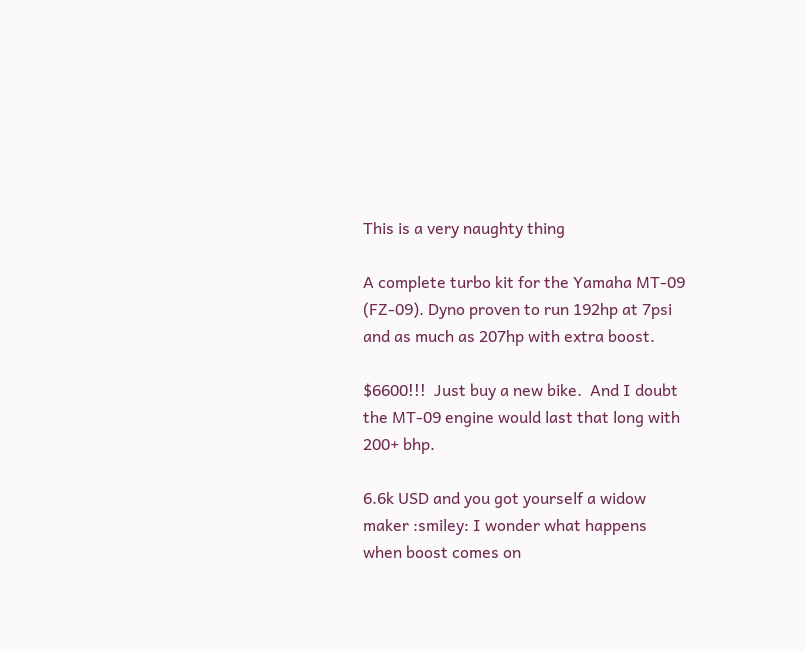This is a very naughty thing

A complete turbo kit for the Yamaha MT-09 (FZ-09). Dyno proven to run 192hp at 7psi and as much as 207hp with extra boost.

$6600!!!  Just buy a new bike.  And I doubt the MT-09 engine would last that long with 200+ bhp.

6.6k USD and you got yourself a widow maker :smiley: I wonder what happens when boost comes on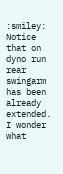:smiley: Notice that on dyno run rear swingarm has been already extended. I wonder what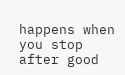happens when you stop after good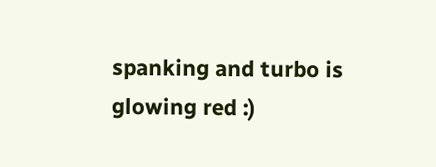spanking and turbo is glowing red :)